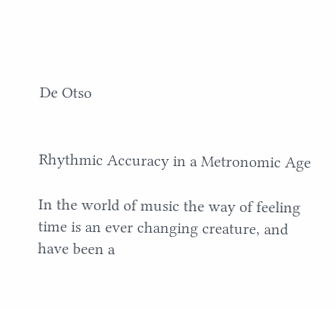De Otso


Rhythmic Accuracy in a Metronomic Age

In the world of music the way of feeling time is an ever changing creature, and have been a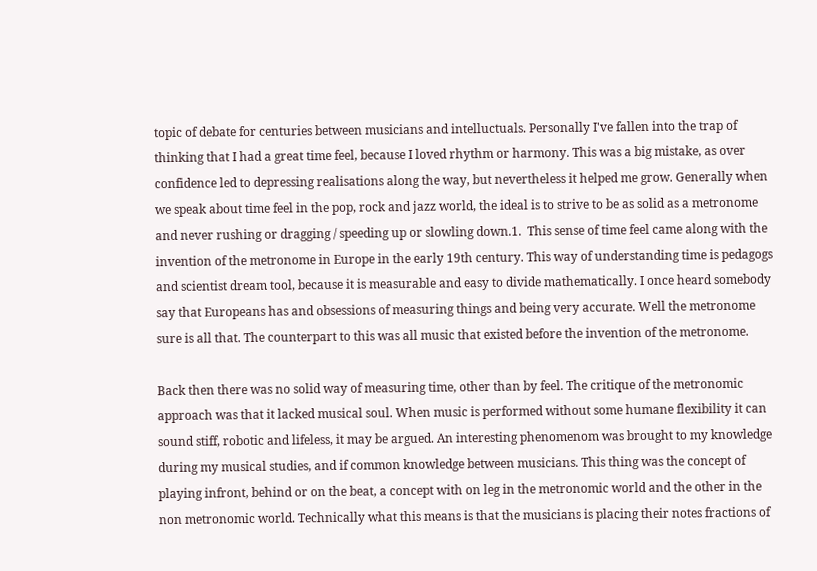topic of debate for centuries between musicians and intelluctuals. Personally I've fallen into the trap of thinking that I had a great time feel, because I loved rhythm or harmony. This was a big mistake, as over confidence led to depressing realisations along the way, but nevertheless it helped me grow. Generally when we speak about time feel in the pop, rock and jazz world, the ideal is to strive to be as solid as a metronome and never rushing or dragging / speeding up or slowling down.1.  This sense of time feel came along with the invention of the metronome in Europe in the early 19th century. This way of understanding time is pedagogs and scientist dream tool, because it is measurable and easy to divide mathematically. I once heard somebody say that Europeans has and obsessions of measuring things and being very accurate. Well the metronome sure is all that. The counterpart to this was all music that existed before the invention of the metronome.

Back then there was no solid way of measuring time, other than by feel. The critique of the metronomic approach was that it lacked musical soul. When music is performed without some humane flexibility it can sound stiff, robotic and lifeless, it may be argued. An interesting phenomenom was brought to my knowledge during my musical studies, and if common knowledge between musicians. This thing was the concept of playing infront, behind or on the beat, a concept with on leg in the metronomic world and the other in the non metronomic world. Technically what this means is that the musicians is placing their notes fractions of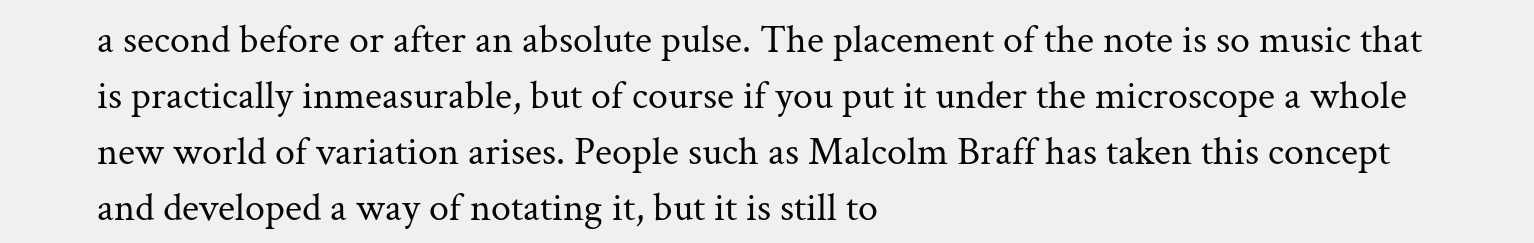a second before or after an absolute pulse. The placement of the note is so music that is practically inmeasurable, but of course if you put it under the microscope a whole new world of variation arises. People such as Malcolm Braff has taken this concept and developed a way of notating it, but it is still to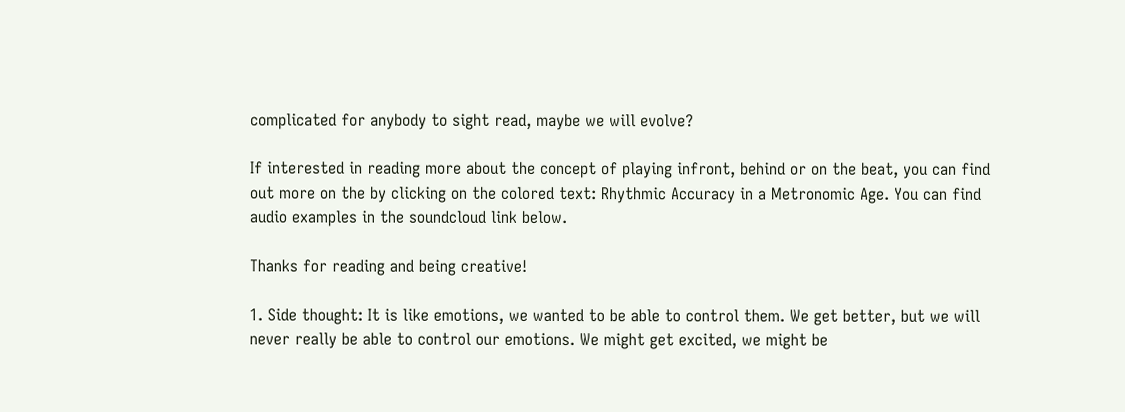complicated for anybody to sight read, maybe we will evolve?

If interested in reading more about the concept of playing infront, behind or on the beat, you can find out more on the by clicking on the colored text: Rhythmic Accuracy in a Metronomic Age. You can find audio examples in the soundcloud link below.

Thanks for reading and being creative!

1. Side thought: It is like emotions, we wanted to be able to control them. We get better, but we will never really be able to control our emotions. We might get excited, we might be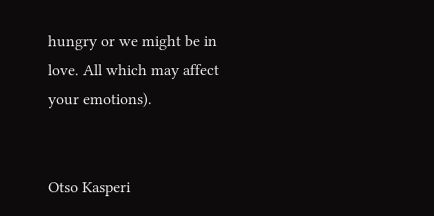hungry or we might be in love. All which may affect your emotions).


Otso Kasperi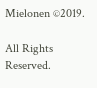Mielonen ©2019.

All Rights Reserved.